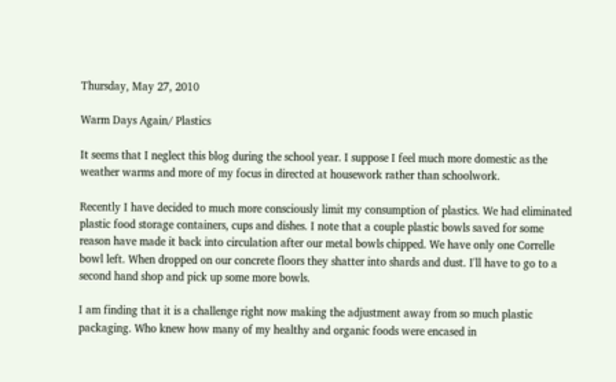Thursday, May 27, 2010

Warm Days Again/ Plastics

It seems that I neglect this blog during the school year. I suppose I feel much more domestic as the weather warms and more of my focus in directed at housework rather than schoolwork.

Recently I have decided to much more consciously limit my consumption of plastics. We had eliminated plastic food storage containers, cups and dishes. I note that a couple plastic bowls saved for some reason have made it back into circulation after our metal bowls chipped. We have only one Correlle bowl left. When dropped on our concrete floors they shatter into shards and dust. I'll have to go to a second hand shop and pick up some more bowls.

I am finding that it is a challenge right now making the adjustment away from so much plastic packaging. Who knew how many of my healthy and organic foods were encased in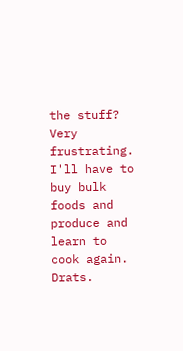the stuff? Very frustrating. I'll have to buy bulk foods and produce and learn to cook again. Drats.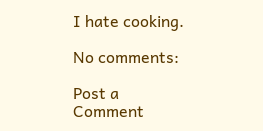I hate cooking.

No comments:

Post a Comment